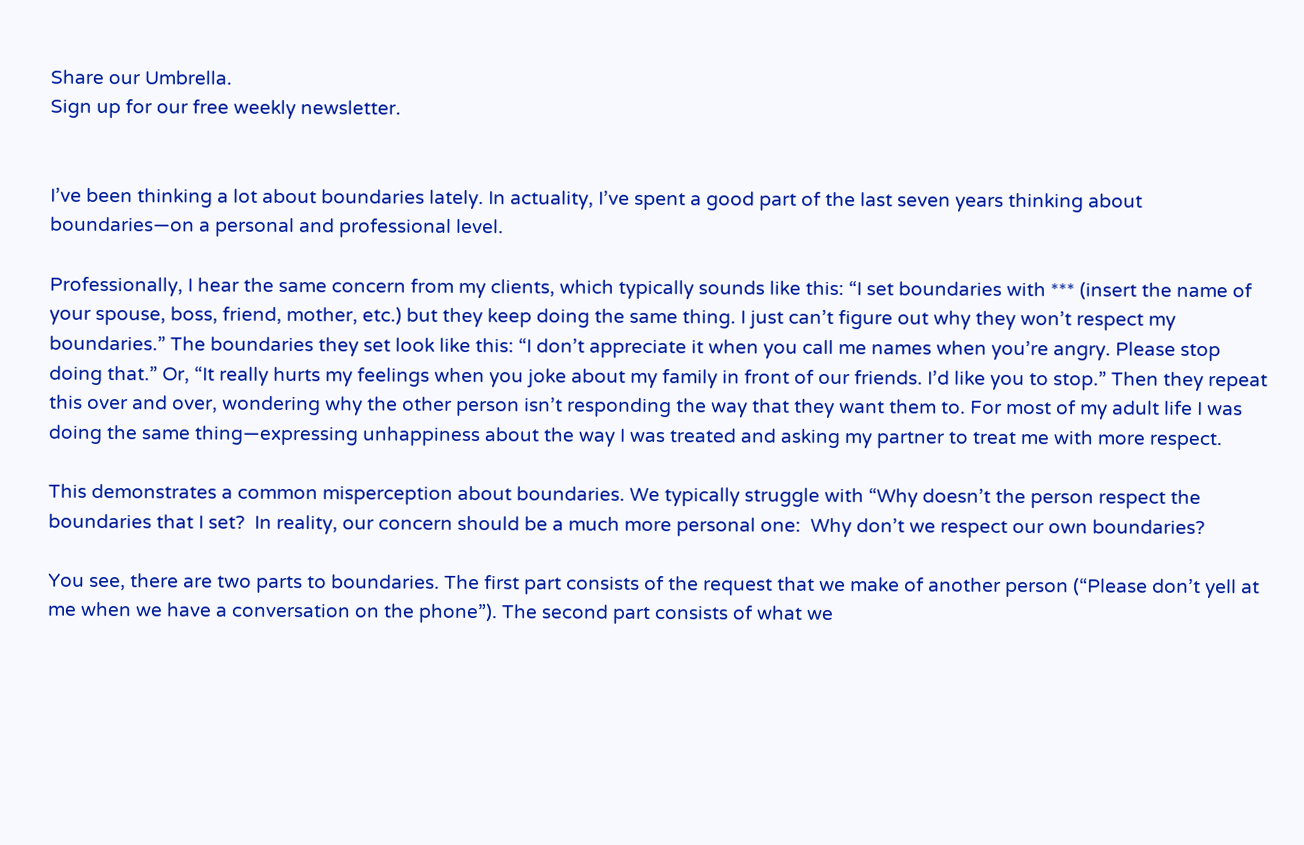Share our Umbrella.
Sign up for our free weekly newsletter.


I’ve been thinking a lot about boundaries lately. In actuality, I’ve spent a good part of the last seven years thinking about boundaries—on a personal and professional level.

Professionally, I hear the same concern from my clients, which typically sounds like this: “I set boundaries with *** (insert the name of your spouse, boss, friend, mother, etc.) but they keep doing the same thing. I just can’t figure out why they won’t respect my boundaries.” The boundaries they set look like this: “I don’t appreciate it when you call me names when you’re angry. Please stop doing that.” Or, “It really hurts my feelings when you joke about my family in front of our friends. I’d like you to stop.” Then they repeat this over and over, wondering why the other person isn’t responding the way that they want them to. For most of my adult life I was doing the same thing—expressing unhappiness about the way I was treated and asking my partner to treat me with more respect.

This demonstrates a common misperception about boundaries. We typically struggle with “Why doesn’t the person respect the boundaries that I set?  In reality, our concern should be a much more personal one:  Why don’t we respect our own boundaries?

You see, there are two parts to boundaries. The first part consists of the request that we make of another person (“Please don’t yell at me when we have a conversation on the phone”). The second part consists of what we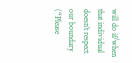will do if/when that individual doesn’t respect our boundary (“Please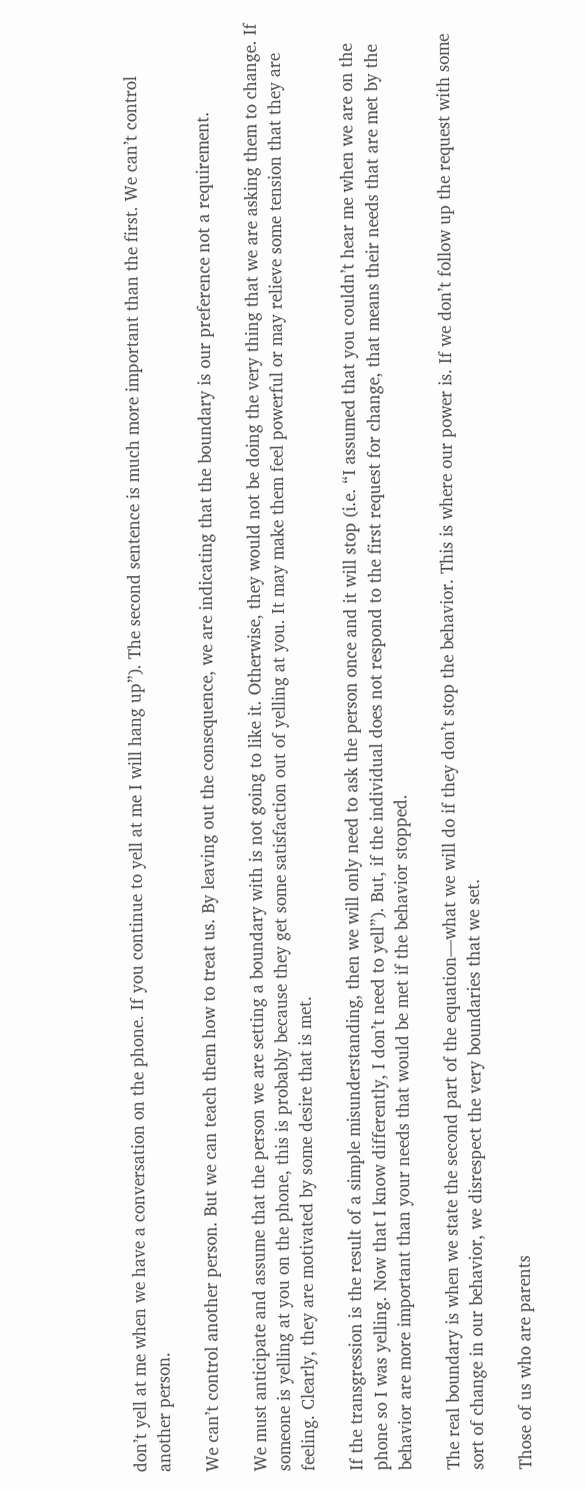don’t yell at me when we have a conversation on the phone. If you continue to yell at me I will hang up”). The second sentence is much more important than the first. We can’t control another person.

We can’t control another person. But we can teach them how to treat us. By leaving out the consequence, we are indicating that the boundary is our preference not a requirement.

We must anticipate and assume that the person we are setting a boundary with is not going to like it. Otherwise, they would not be doing the very thing that we are asking them to change. If someone is yelling at you on the phone, this is probably because they get some satisfaction out of yelling at you. It may make them feel powerful or may relieve some tension that they are feeling. Clearly, they are motivated by some desire that is met.

If the transgression is the result of a simple misunderstanding, then we will only need to ask the person once and it will stop (i.e. “I assumed that you couldn’t hear me when we are on the phone so I was yelling. Now that I know differently, I don’t need to yell”). But, if the individual does not respond to the first request for change, that means their needs that are met by the behavior are more important than your needs that would be met if the behavior stopped.

The real boundary is when we state the second part of the equation—what we will do if they don’t stop the behavior. This is where our power is. If we don’t follow up the request with some sort of change in our behavior, we disrespect the very boundaries that we set.

Those of us who are parents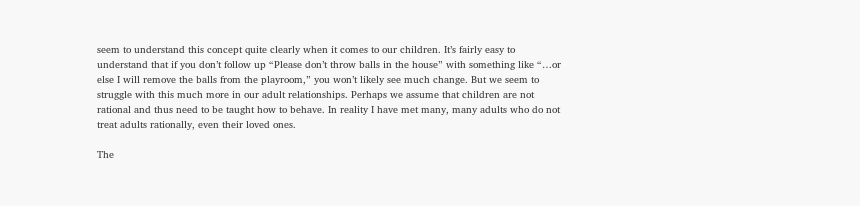seem to understand this concept quite clearly when it comes to our children. It’s fairly easy to understand that if you don’t follow up “Please don’t throw balls in the house” with something like “…or else I will remove the balls from the playroom,” you won’t likely see much change. But we seem to struggle with this much more in our adult relationships. Perhaps we assume that children are not rational and thus need to be taught how to behave. In reality I have met many, many adults who do not treat adults rationally, even their loved ones.

The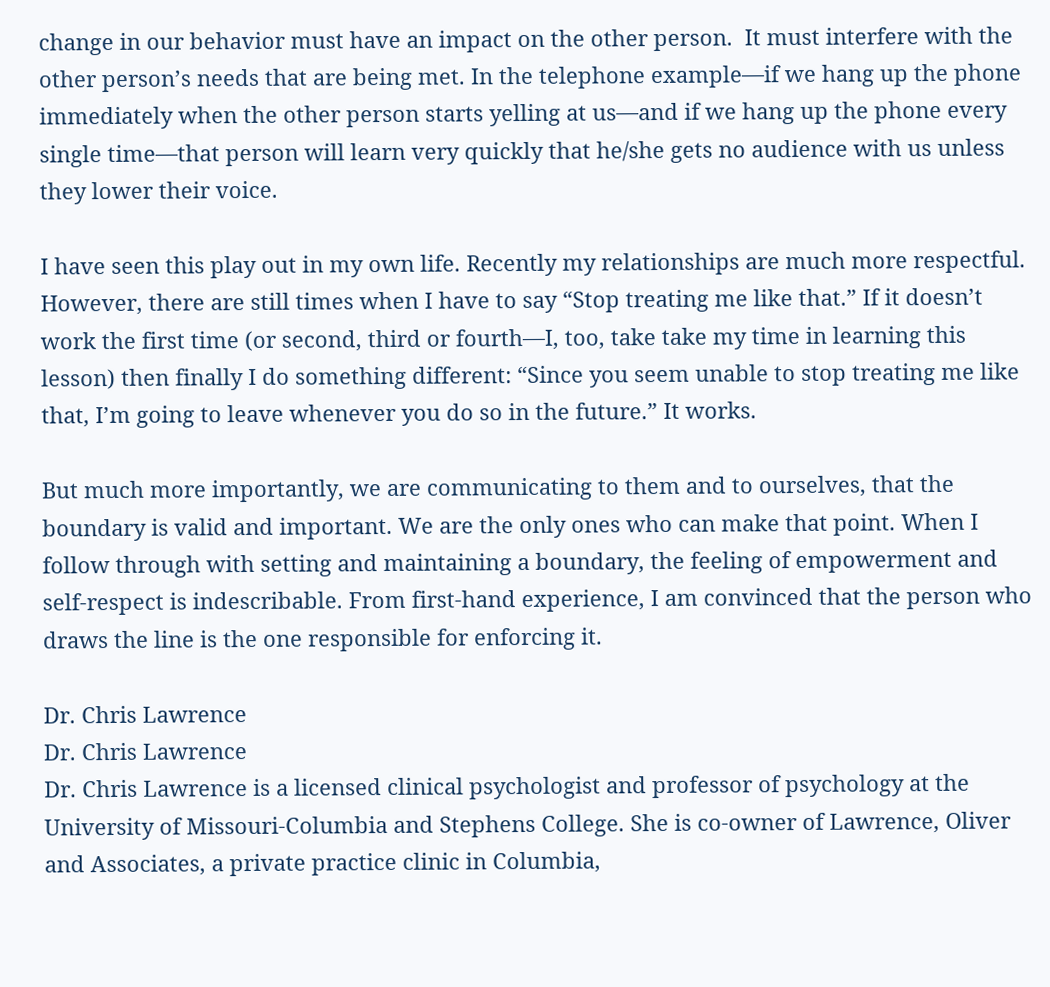change in our behavior must have an impact on the other person.  It must interfere with the other person’s needs that are being met. In the telephone example—if we hang up the phone immediately when the other person starts yelling at us—and if we hang up the phone every single time—that person will learn very quickly that he/she gets no audience with us unless they lower their voice.

I have seen this play out in my own life. Recently my relationships are much more respectful. However, there are still times when I have to say “Stop treating me like that.” If it doesn’t work the first time (or second, third or fourth—I, too, take take my time in learning this lesson) then finally I do something different: “Since you seem unable to stop treating me like that, I’m going to leave whenever you do so in the future.” It works.

But much more importantly, we are communicating to them and to ourselves, that the boundary is valid and important. We are the only ones who can make that point. When I follow through with setting and maintaining a boundary, the feeling of empowerment and self-respect is indescribable. From first-hand experience, I am convinced that the person who draws the line is the one responsible for enforcing it.

Dr. Chris Lawrence
Dr. Chris Lawrence
Dr. Chris Lawrence is a licensed clinical psychologist and professor of psychology at the University of Missouri-Columbia and Stephens College. She is co-owner of Lawrence, Oliver and Associates, a private practice clinic in Columbia,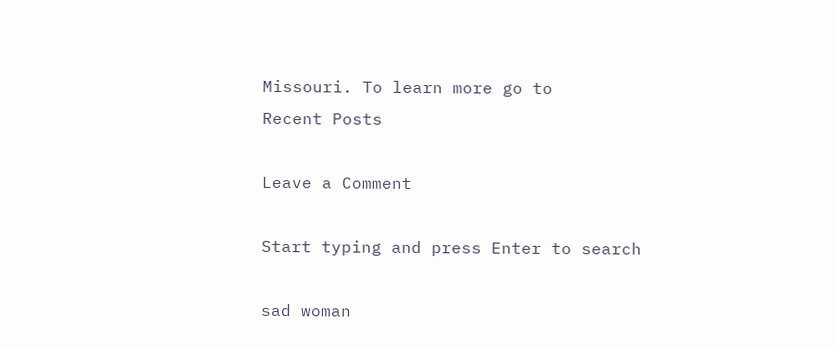Missouri. To learn more go to
Recent Posts

Leave a Comment

Start typing and press Enter to search

sad woman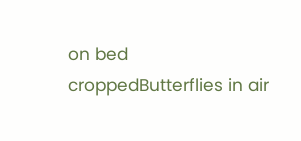on bed croppedButterflies in air